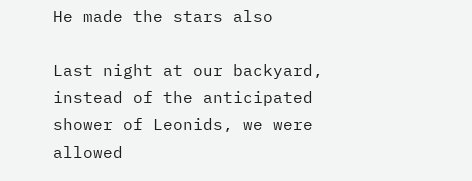He made the stars also

Last night at our backyard, instead of the anticipated shower of Leonids, we were allowed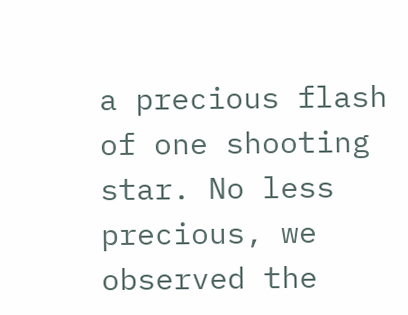a precious flash of one shooting star. No less precious, we observed the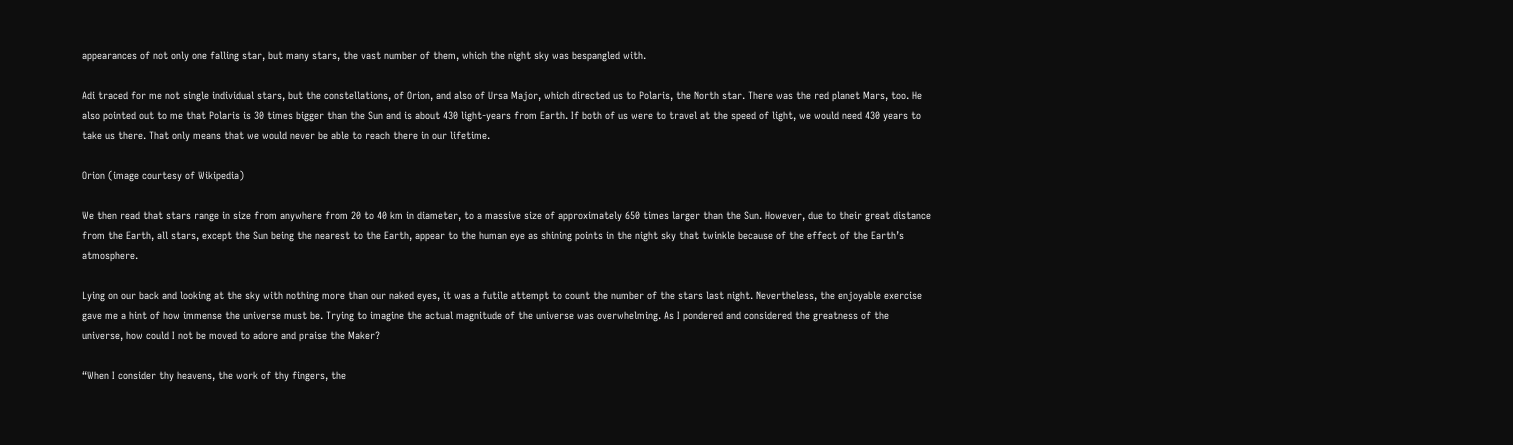appearances of not only one falling star, but many stars, the vast number of them, which the night sky was bespangled with.

Adi traced for me not single individual stars, but the constellations, of Orion, and also of Ursa Major, which directed us to Polaris, the North star. There was the red planet Mars, too. He also pointed out to me that Polaris is 30 times bigger than the Sun and is about 430 light-years from Earth. If both of us were to travel at the speed of light, we would need 430 years to take us there. That only means that we would never be able to reach there in our lifetime.

Orion (image courtesy of Wikipedia)

We then read that stars range in size from anywhere from 20 to 40 km in diameter, to a massive size of approximately 650 times larger than the Sun. However, due to their great distance from the Earth, all stars, except the Sun being the nearest to the Earth, appear to the human eye as shining points in the night sky that twinkle because of the effect of the Earth’s atmosphere.

Lying on our back and looking at the sky with nothing more than our naked eyes, it was a futile attempt to count the number of the stars last night. Nevertheless, the enjoyable exercise gave me a hint of how immense the universe must be. Trying to imagine the actual magnitude of the universe was overwhelming. As I pondered and considered the greatness of the universe, how could I not be moved to adore and praise the Maker?

“When I consider thy heavens, the work of thy fingers, the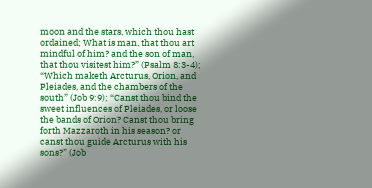moon and the stars, which thou hast ordained; What is man, that thou art mindful of him? and the son of man, that thou visitest him?” (Psalm 8:3-4); “Which maketh Arcturus, Orion, and Pleiades, and the chambers of the south” (Job 9:9); “Canst thou bind the sweet influences of Pleiades, or loose the bands of Orion? Canst thou bring forth Mazzaroth in his season? or canst thou guide Arcturus with his sons?” (Job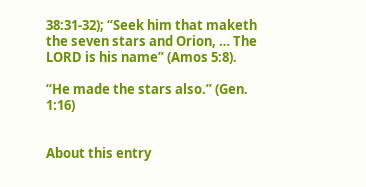38:31-32); “Seek him that maketh the seven stars and Orion, … The LORD is his name” (Amos 5:8).

“He made the stars also.” (Gen. 1:16)


About this entry